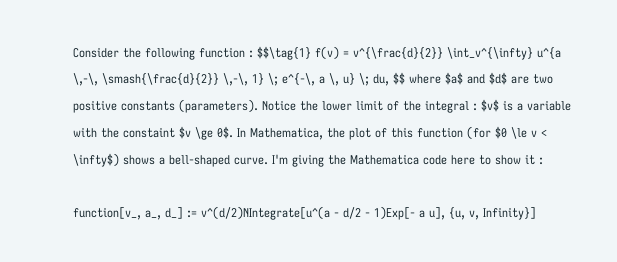Consider the following function : $$\tag{1} f(v) = v^{\frac{d}{2}} \int_v^{\infty} u^{a \,-\, \smash{\frac{d}{2}} \,-\, 1} \; e^{-\, a \, u} \; du, $$ where $a$ and $d$ are two positive constants (parameters). Notice the lower limit of the integral : $v$ is a variable with the constaint $v \ge 0$. In Mathematica, the plot of this function (for $0 \le v < \infty$) shows a bell-shaped curve. I'm giving the Mathematica code here to show it :

function[v_, a_, d_] := v^(d/2)NIntegrate[u^(a - d/2 - 1)Exp[- a u], {u, v, Infinity}]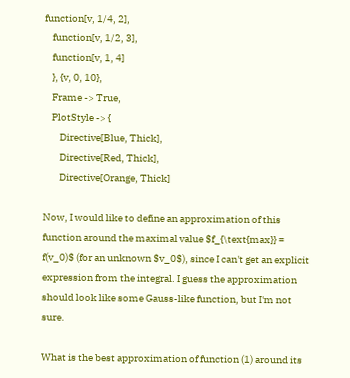function[v, 1/4, 2],
    function[v, 1/2, 3],
    function[v, 1, 4]
    }, {v, 0, 10},
    Frame -> True,
    PlotStyle -> {
        Directive[Blue, Thick],
        Directive[Red, Thick],
        Directive[Orange, Thick]

Now, I would like to define an approximation of this function around the maximal value $f_{\text{max}} = f(v_0)$ (for an unknown $v_0$), since I can't get an explicit expression from the integral. I guess the approximation should look like some Gauss-like function, but I'm not sure.

What is the best approximation of function (1) around its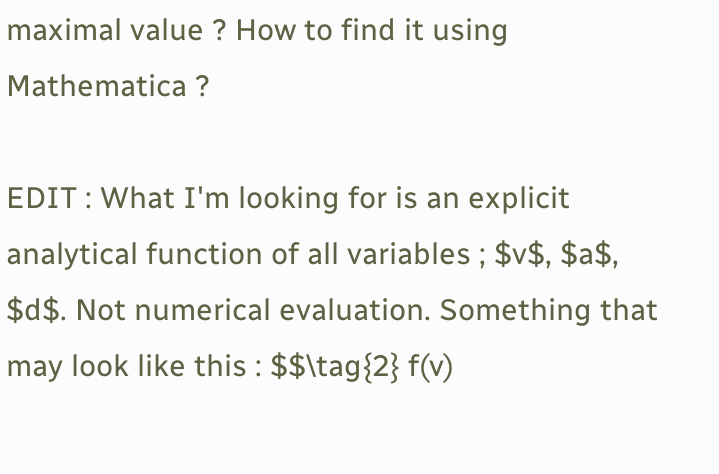maximal value ? How to find it using Mathematica ?

EDIT : What I'm looking for is an explicit analytical function of all variables ; $v$, $a$, $d$. Not numerical evaluation. Something that may look like this : $$\tag{2} f(v)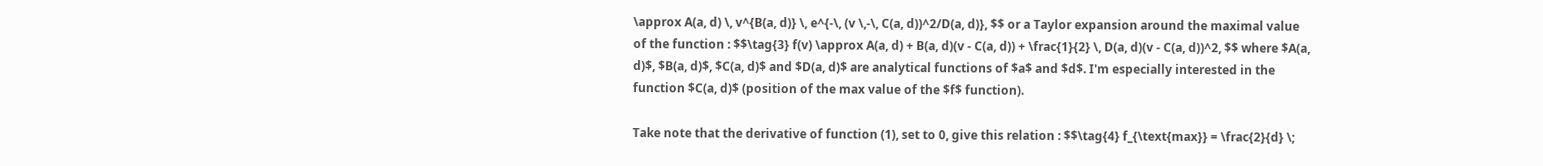\approx A(a, d) \, v^{B(a, d)} \, e^{-\, (v \,-\, C(a, d))^2/D(a, d)}, $$ or a Taylor expansion around the maximal value of the function : $$\tag{3} f(v) \approx A(a, d) + B(a, d)(v - C(a, d)) + \frac{1}{2} \, D(a, d)(v - C(a, d))^2, $$ where $A(a, d)$, $B(a, d)$, $C(a, d)$ and $D(a, d)$ are analytical functions of $a$ and $d$. I'm especially interested in the function $C(a, d)$ (position of the max value of the $f$ function).

Take note that the derivative of function (1), set to 0, give this relation : $$\tag{4} f_{\text{max}} = \frac{2}{d} \;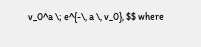v_0^a \; e^{-\, a \, v_0}, $$ where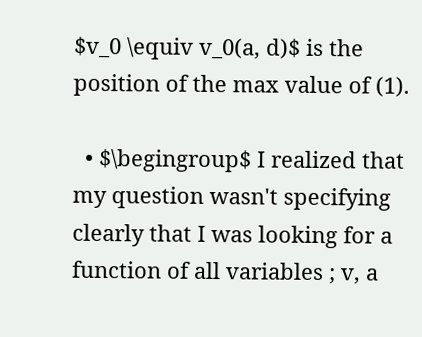$v_0 \equiv v_0(a, d)$ is the position of the max value of (1).

  • $\begingroup$ I realized that my question wasn't specifying clearly that I was looking for a function of all variables ; v, a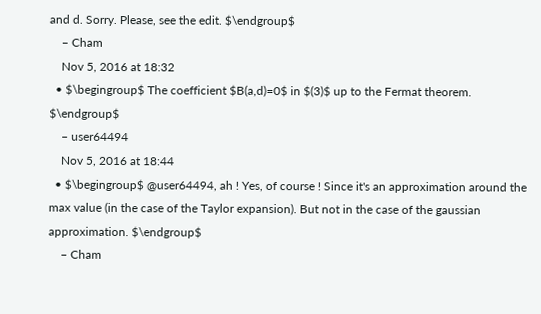and d. Sorry. Please, see the edit. $\endgroup$
    – Cham
    Nov 5, 2016 at 18:32
  • $\begingroup$ The coefficient $B(a,d)=0$ in $(3)$ up to the Fermat theorem. $\endgroup$
    – user64494
    Nov 5, 2016 at 18:44
  • $\begingroup$ @user64494, ah ! Yes, of course ! Since it's an approximation around the max value (in the case of the Taylor expansion). But not in the case of the gaussian approximation. $\endgroup$
    – Cham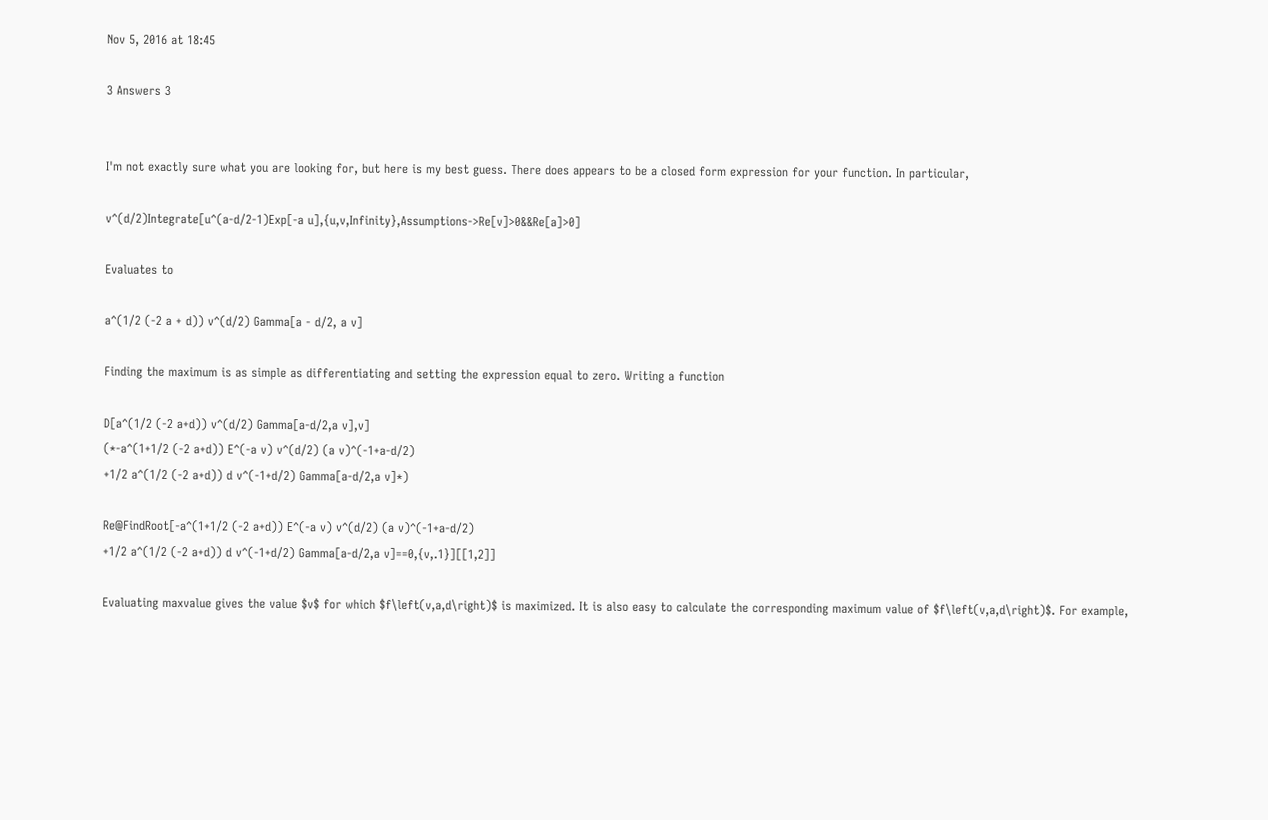Nov 5, 2016 at 18:45

3 Answers 3


I'm not exactly sure what you are looking for, but here is my best guess. There does appears to be a closed form expression for your function. In particular,

v^(d/2)Integrate[u^(a-d/2-1)Exp[-a u],{u,v,Infinity},Assumptions->Re[v]>0&&Re[a]>0]

Evaluates to

a^(1/2 (-2 a + d)) v^(d/2) Gamma[a - d/2, a v]

Finding the maximum is as simple as differentiating and setting the expression equal to zero. Writing a function

D[a^(1/2 (-2 a+d)) v^(d/2) Gamma[a-d/2,a v],v]
(*-a^(1+1/2 (-2 a+d)) E^(-a v) v^(d/2) (a v)^(-1+a-d/2)
+1/2 a^(1/2 (-2 a+d)) d v^(-1+d/2) Gamma[a-d/2,a v]*)

Re@FindRoot[-a^(1+1/2 (-2 a+d)) E^(-a v) v^(d/2) (a v)^(-1+a-d/2)
+1/2 a^(1/2 (-2 a+d)) d v^(-1+d/2) Gamma[a-d/2,a v]==0,{v,.1}][[1,2]]

Evaluating maxvalue gives the value $v$ for which $f\left(v,a,d\right)$ is maximized. It is also easy to calculate the corresponding maximum value of $f\left(v,a,d\right)$. For example,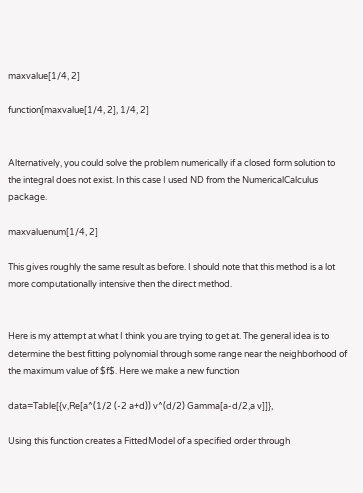maxvalue[1/4, 2]

function[maxvalue[1/4, 2], 1/4, 2]


Alternatively, you could solve the problem numerically if a closed form solution to the integral does not exist. In this case I used ND from the NumericalCalculus package.

maxvaluenum[1/4, 2]

This gives roughly the same result as before. I should note that this method is a lot more computationally intensive then the direct method.


Here is my attempt at what I think you are trying to get at. The general idea is to determine the best fitting polynomial through some range near the neighborhood of the maximum value of $f$. Here we make a new function

data=Table[{v,Re[a^(1/2 (-2 a+d)) v^(d/2) Gamma[a-d/2,a v]]},

Using this function creates a FittedModel of a specified order through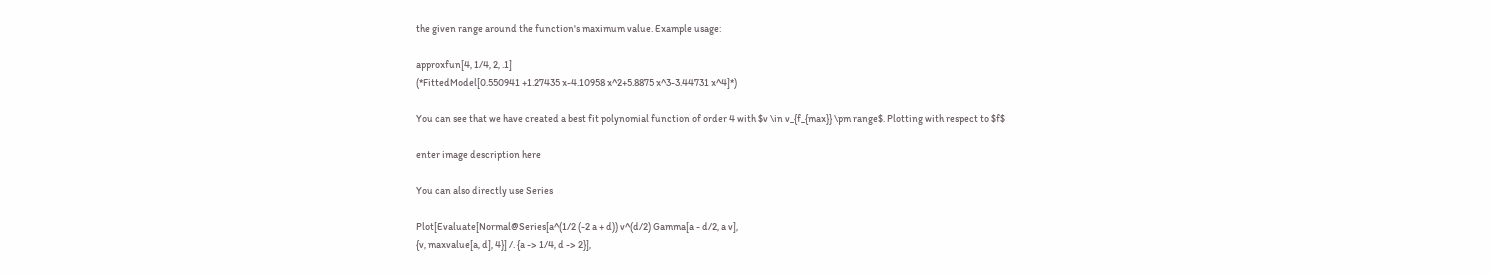the given range around the function's maximum value. Example usage:

approxfun[4, 1/4, 2, .1]
(*FittedModel[0.550941 +1.27435 x-4.10958 x^2+5.8875 x^3-3.44731 x^4]*)

You can see that we have created a best fit polynomial function of order 4 with $v \in v_{f_{max}} \pm range$. Plotting with respect to $f$

enter image description here

You can also directly use Series

Plot[Evaluate[Normal@Series[a^(1/2 (-2 a + d)) v^(d/2) Gamma[a - d/2, a v],
{v, maxvalue[a, d], 4}] /. {a -> 1/4, d -> 2}],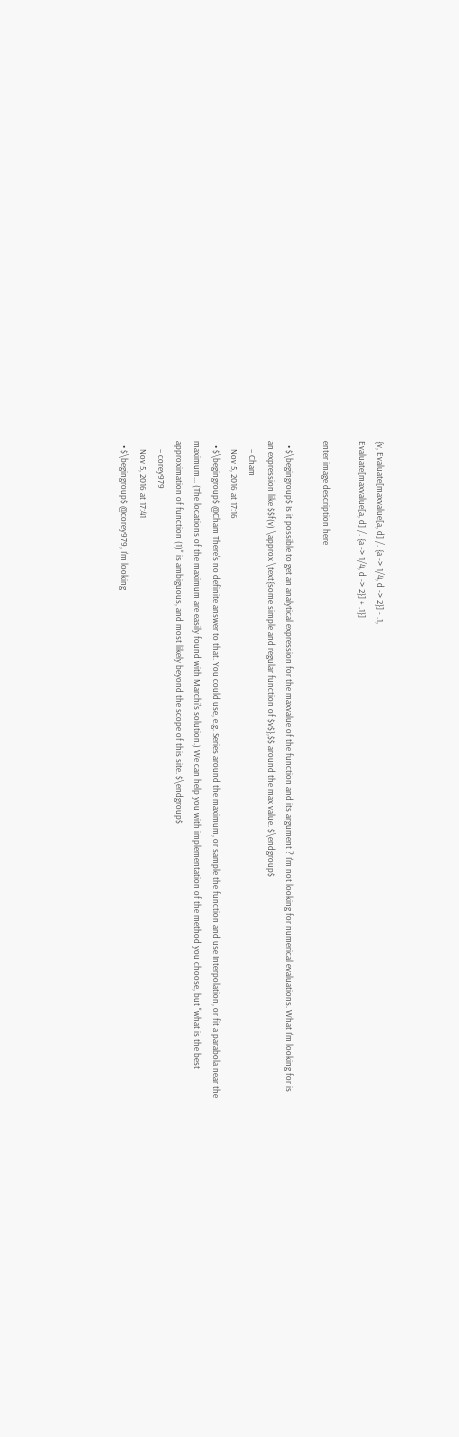{v, Evaluate[maxvalue[a, d] /. {a -> 1/4, d -> 2}] - .1,
Evaluate[maxvalue[a, d] /. {a -> 1/4, d -> 2}] + .1}]

enter image description here

  • $\begingroup$ Is it possible to get an analytical expression for the maxvalue of the function and its argument ? I'm not looking for numerical evaluations. What I'm looking for is an expression like $$f(v) \approx \text{some simple and regular function of $v$},$$ around the max value. $\endgroup$
    – Cham
    Nov 5, 2016 at 17:16
  • $\begingroup$ @Cham There's no definite answer to that. You could use, e.g. Series around the maximum, or sample the function and use Interpolation, or fit a parabola near the maximum... (The locations of the maximum are easily found with Marchi's solution.) We can help you with implementation of the method you choose, but "what is the best approximation of function (1)" is ambiguous, and most likely beyond the scope of this site. $\endgroup$
    – corey979
    Nov 5, 2016 at 17:41
  • $\begingroup$ @corey979, I'm looking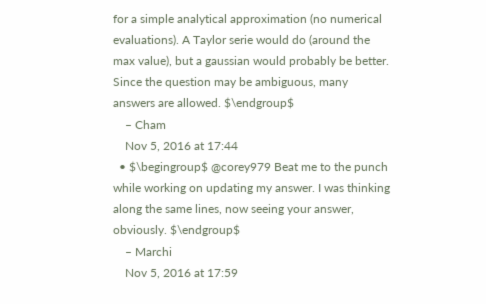for a simple analytical approximation (no numerical evaluations). A Taylor serie would do (around the max value), but a gaussian would probably be better. Since the question may be ambiguous, many answers are allowed. $\endgroup$
    – Cham
    Nov 5, 2016 at 17:44
  • $\begingroup$ @corey979 Beat me to the punch while working on updating my answer. I was thinking along the same lines, now seeing your answer, obviously. $\endgroup$
    – Marchi
    Nov 5, 2016 at 17:59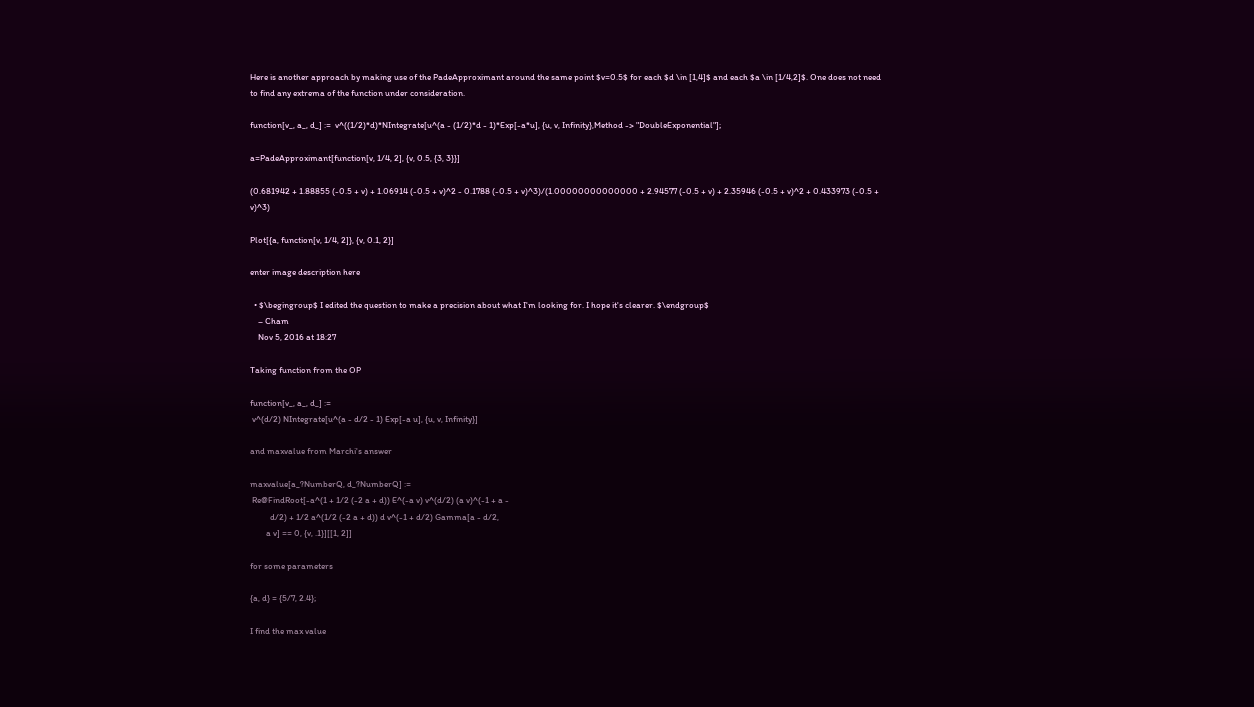Here is another approach by making use of the PadeApproximant around the same point $v=0.5$ for each $d \in [1,4]$ and each $a \in [1/4,2]$. One does not need to find any extrema of the function under consideration.

function[v_, a_, d_] :=  v^((1/2)*d)*NIntegrate[u^(a - (1/2)*d - 1)*Exp[-a*u], {u, v, Infinity},Method -> "DoubleExponential"];

a=PadeApproximant[function[v, 1/4, 2], {v, 0.5, {3, 3}}]

(0.681942 + 1.88855 (-0.5 + v) + 1.06914 (-0.5 + v)^2 - 0.1788 (-0.5 + v)^3)/(1.00000000000000 + 2.94577 (-0.5 + v) + 2.35946 (-0.5 + v)^2 + 0.433973 (-0.5 + v)^3)

Plot[{a, function[v, 1/4, 2]}, {v, 0.1, 2}]

enter image description here

  • $\begingroup$ I edited the question to make a precision about what I'm looking for. I hope it's clearer. $\endgroup$
    – Cham
    Nov 5, 2016 at 18:27

Taking function from the OP

function[v_, a_, d_] :=
 v^(d/2) NIntegrate[u^(a - d/2 - 1) Exp[-a u], {u, v, Infinity}]

and maxvalue from Marchi's answer

maxvalue[a_?NumberQ, d_?NumberQ] :=
 Re@FindRoot[-a^(1 + 1/2 (-2 a + d)) E^(-a v) v^(d/2) (a v)^(-1 + a -
          d/2) + 1/2 a^(1/2 (-2 a + d)) d v^(-1 + d/2) Gamma[a - d/2,
        a v] == 0, {v, .1}][[1, 2]]

for some parameters

{a, d} = {5/7, 2.4};

I find the max value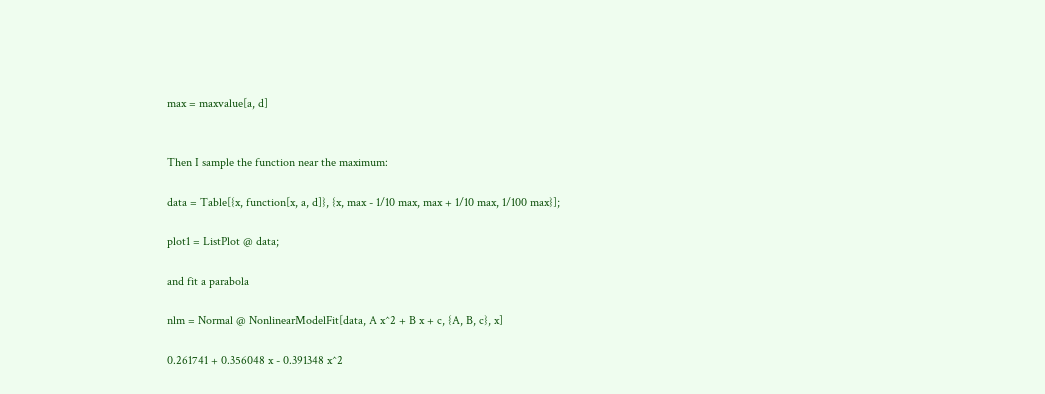max = maxvalue[a, d]


Then I sample the function near the maximum:

data = Table[{x, function[x, a, d]}, {x, max - 1/10 max, max + 1/10 max, 1/100 max}];

plot1 = ListPlot @ data;

and fit a parabola

nlm = Normal @ NonlinearModelFit[data, A x^2 + B x + c, {A, B, c}, x]

0.261741 + 0.356048 x - 0.391348 x^2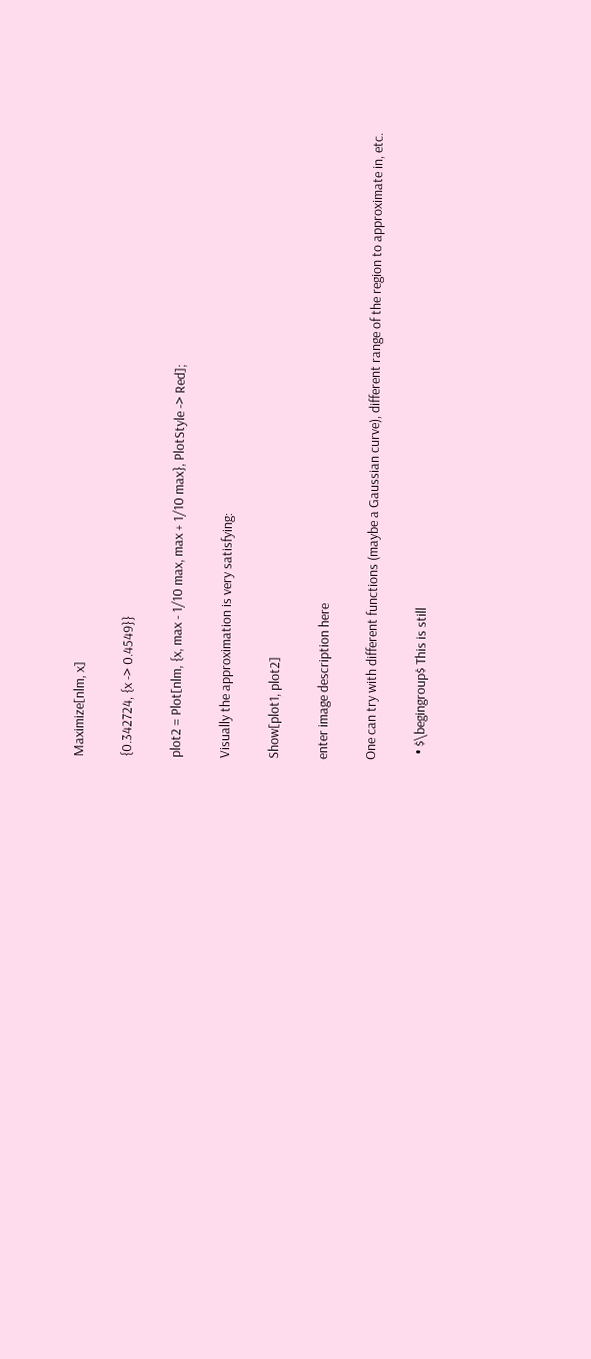Maximize[nlm, x]

{0.342724, {x -> 0.4549}}

plot2 = Plot[nlm, {x, max - 1/10 max, max + 1/10 max}, PlotStyle -> Red];

Visually the approximation is very satisfying:

Show[plot1, plot2]

enter image description here

One can try with different functions (maybe a Gaussian curve), different range of the region to approximate in, etc.

  • $\begingroup$ This is still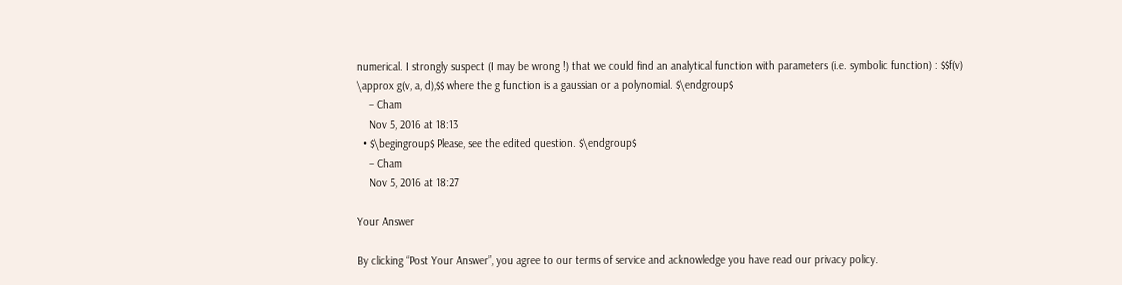numerical. I strongly suspect (I may be wrong !) that we could find an analytical function with parameters (i.e. symbolic function) : $$f(v) \approx g(v, a, d),$$ where the g function is a gaussian or a polynomial. $\endgroup$
    – Cham
    Nov 5, 2016 at 18:13
  • $\begingroup$ Please, see the edited question. $\endgroup$
    – Cham
    Nov 5, 2016 at 18:27

Your Answer

By clicking “Post Your Answer”, you agree to our terms of service and acknowledge you have read our privacy policy.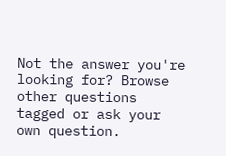Not the answer you're looking for? Browse other questions tagged or ask your own question.